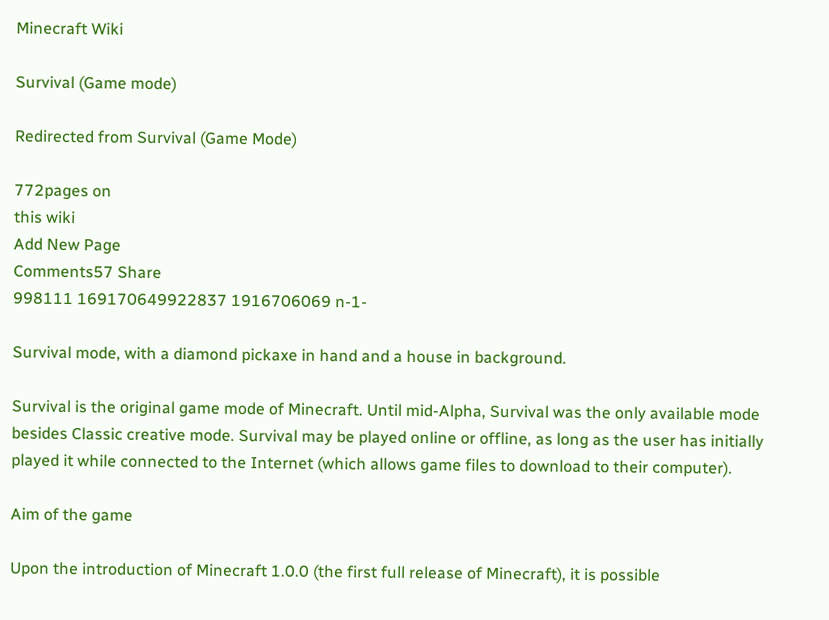Minecraft Wiki

Survival (Game mode)

Redirected from Survival (Game Mode)

772pages on
this wiki
Add New Page
Comments57 Share
998111 169170649922837 1916706069 n-1-

Survival mode, with a diamond pickaxe in hand and a house in background.

Survival is the original game mode of Minecraft. Until mid-Alpha, Survival was the only available mode besides Classic creative mode. Survival may be played online or offline, as long as the user has initially played it while connected to the Internet (which allows game files to download to their computer).

Aim of the game

Upon the introduction of Minecraft 1.0.0 (the first full release of Minecraft), it is possible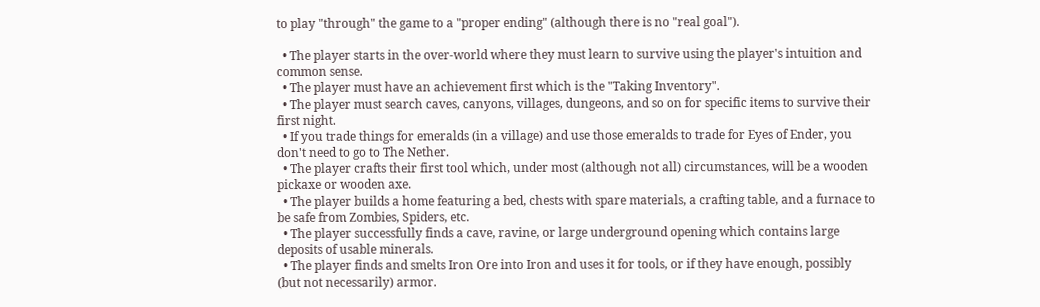to play "through" the game to a "proper ending" (although there is no "real goal").

  • The player starts in the over-world where they must learn to survive using the player's intuition and common sense.
  • The player must have an achievement first which is the "Taking Inventory".
  • The player must search caves, canyons, villages, dungeons, and so on for specific items to survive their first night.
  • If you trade things for emeralds (in a village) and use those emeralds to trade for Eyes of Ender, you don't need to go to The Nether.
  • The player crafts their first tool which, under most (although not all) circumstances, will be a wooden pickaxe or wooden axe.
  • The player builds a home featuring a bed, chests with spare materials, a crafting table, and a furnace to be safe from Zombies, Spiders, etc.
  • The player successfully finds a cave, ravine, or large underground opening which contains large deposits of usable minerals.
  • The player finds and smelts Iron Ore into Iron and uses it for tools, or if they have enough, possibly (but not necessarily) armor.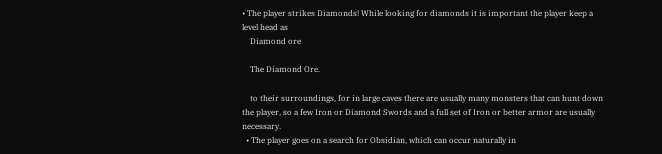• The player strikes Diamonds! While looking for diamonds it is important the player keep a level head as
    Diamond ore

    The Diamond Ore.

    to their surroundings, for in large caves there are usually many monsters that can hunt down the player, so a few Iron or Diamond Swords and a full set of Iron or better armor are usually necessary.
  • The player goes on a search for Obsidian, which can occur naturally in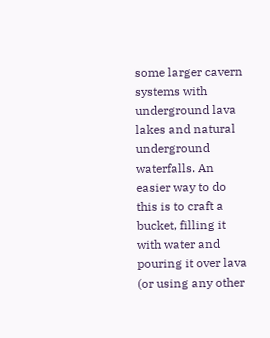some larger cavern systems with underground lava lakes and natural underground waterfalls. An easier way to do this is to craft a bucket, filling it with water and pouring it over lava (or using any other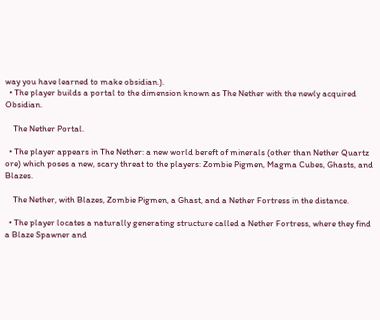way you have learned to make obsidian.).
  • The player builds a portal to the dimension known as The Nether with the newly acquired Obsidian.

    The Nether Portal.

  • The player appears in The Nether: a new world bereft of minerals (other than Nether Quartz ore) which poses a new, scary threat to the players: Zombie Pigmen, Magma Cubes, Ghasts, and Blazes.

    The Nether, with Blazes, Zombie Pigmen, a Ghast, and a Nether Fortress in the distance.

  • The player locates a naturally generating structure called a Nether Fortress, where they find a Blaze Spawner and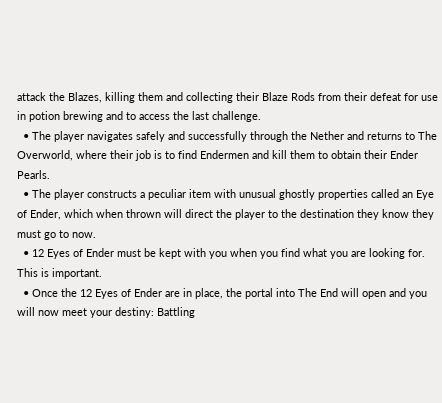attack the Blazes, killing them and collecting their Blaze Rods from their defeat for use in potion brewing and to access the last challenge.
  • The player navigates safely and successfully through the Nether and returns to The Overworld, where their job is to find Endermen and kill them to obtain their Ender Pearls.
  • The player constructs a peculiar item with unusual ghostly properties called an Eye of Ender, which when thrown will direct the player to the destination they know they must go to now.
  • 12 Eyes of Ender must be kept with you when you find what you are looking for. This is important.
  • Once the 12 Eyes of Ender are in place, the portal into The End will open and you will now meet your destiny: Battling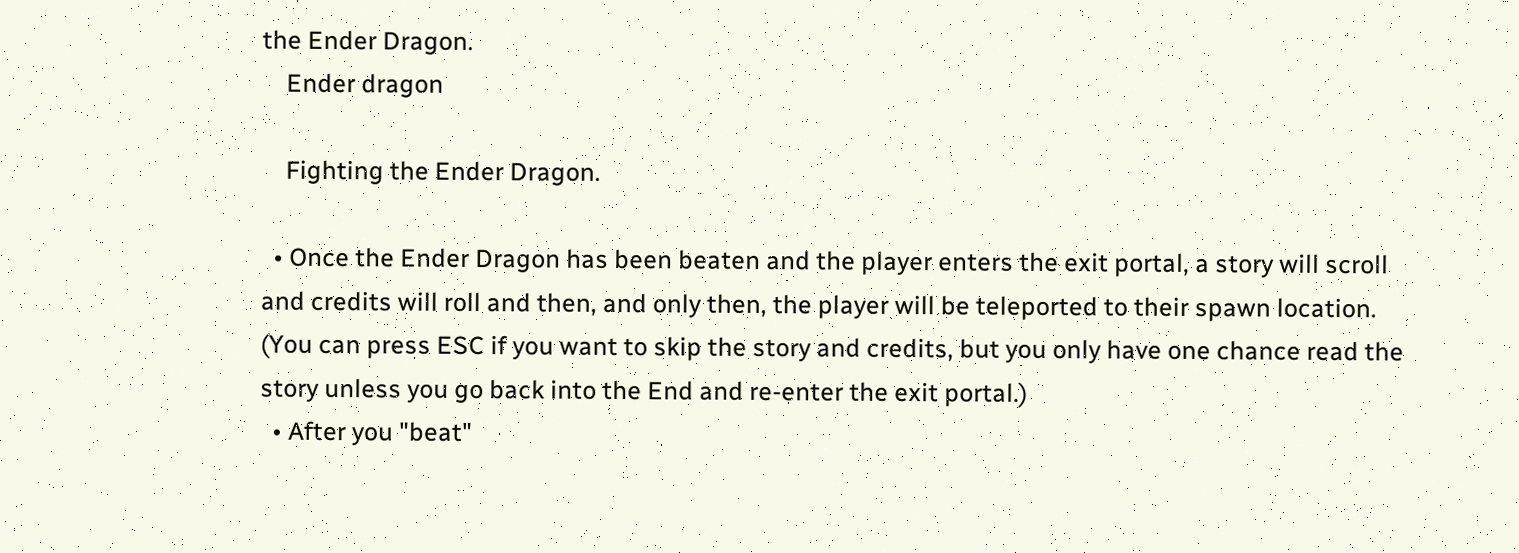the Ender Dragon.
    Ender dragon

    Fighting the Ender Dragon.

  • Once the Ender Dragon has been beaten and the player enters the exit portal, a story will scroll and credits will roll and then, and only then, the player will be teleported to their spawn location. (You can press ESC if you want to skip the story and credits, but you only have one chance read the story unless you go back into the End and re-enter the exit portal.)
  • After you "beat"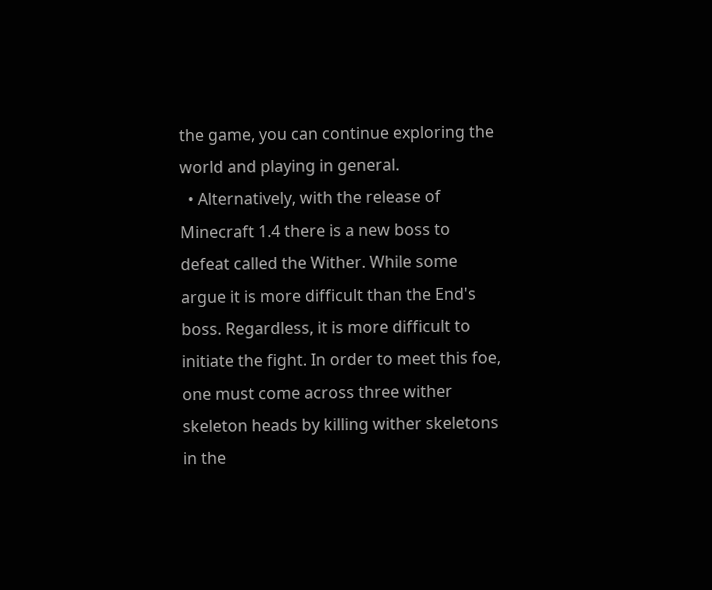the game, you can continue exploring the world and playing in general.
  • Alternatively, with the release of Minecraft 1.4 there is a new boss to defeat called the Wither. While some argue it is more difficult than the End's boss. Regardless, it is more difficult to initiate the fight. In order to meet this foe, one must come across three wither skeleton heads by killing wither skeletons in the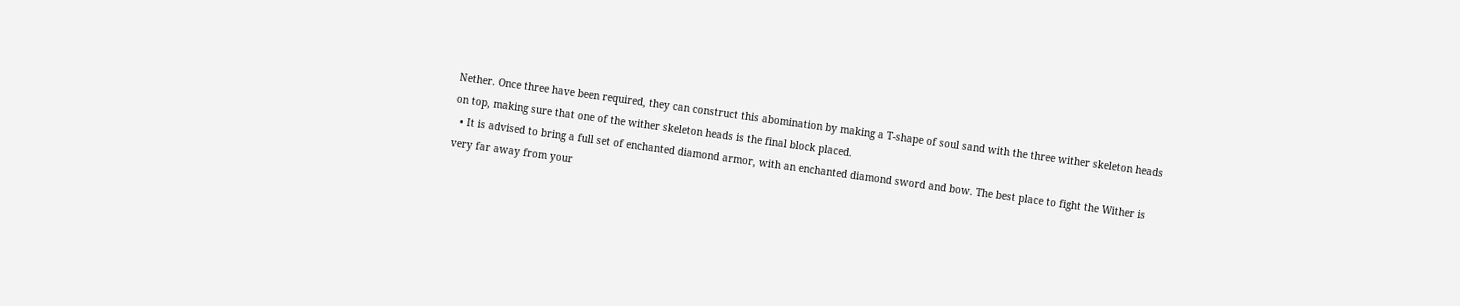Nether. Once three have been required, they can construct this abomination by making a T-shape of soul sand with the three wither skeleton heads on top, making sure that one of the wither skeleton heads is the final block placed.
  • It is advised to bring a full set of enchanted diamond armor, with an enchanted diamond sword and bow. The best place to fight the Wither is very far away from your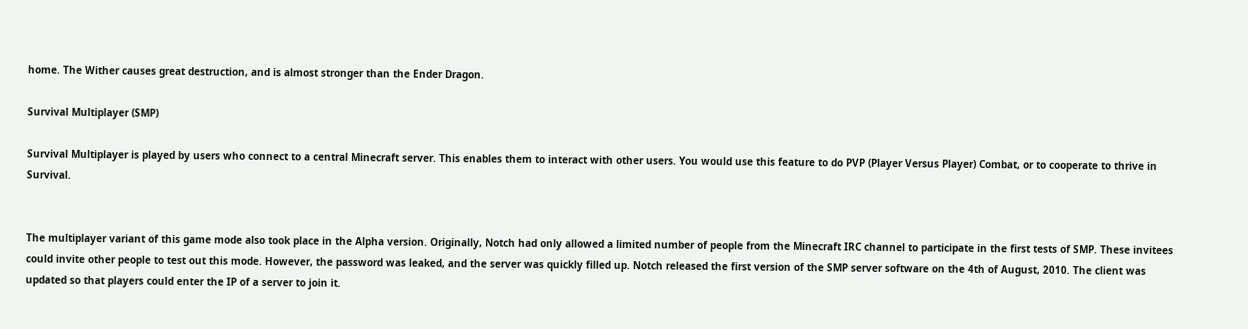home. The Wither causes great destruction, and is almost stronger than the Ender Dragon.

Survival Multiplayer (SMP)

Survival Multiplayer is played by users who connect to a central Minecraft server. This enables them to interact with other users. You would use this feature to do PVP (Player Versus Player) Combat, or to cooperate to thrive in Survival.


The multiplayer variant of this game mode also took place in the Alpha version. Originally, Notch had only allowed a limited number of people from the Minecraft IRC channel to participate in the first tests of SMP. These invitees could invite other people to test out this mode. However, the password was leaked, and the server was quickly filled up. Notch released the first version of the SMP server software on the 4th of August, 2010. The client was updated so that players could enter the IP of a server to join it.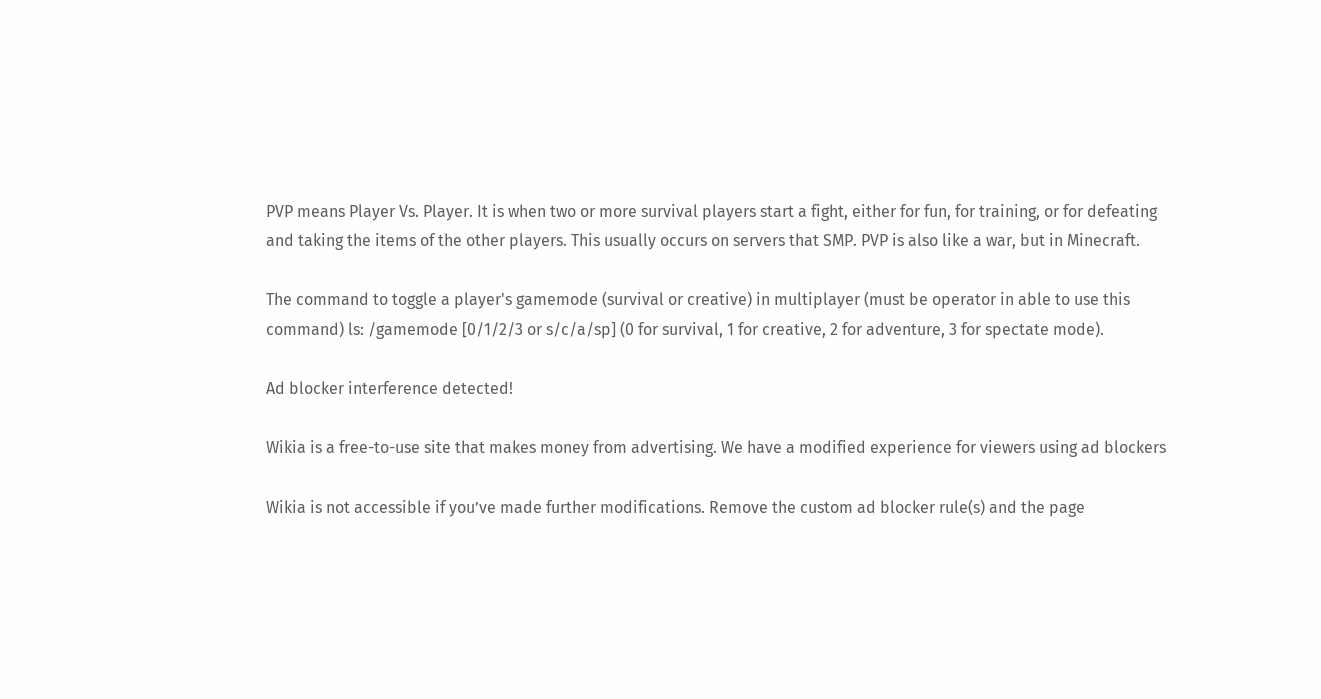PVP means Player Vs. Player. It is when two or more survival players start a fight, either for fun, for training, or for defeating and taking the items of the other players. This usually occurs on servers that SMP. PVP is also like a war, but in Minecraft.

The command to toggle a player's gamemode (survival or creative) in multiplayer (must be operator in able to use this command) ls: /gamemode [0/1/2/3 or s/c/a/sp] (0 for survival, 1 for creative, 2 for adventure, 3 for spectate mode).

Ad blocker interference detected!

Wikia is a free-to-use site that makes money from advertising. We have a modified experience for viewers using ad blockers

Wikia is not accessible if you’ve made further modifications. Remove the custom ad blocker rule(s) and the page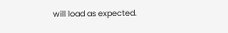will load as expected.